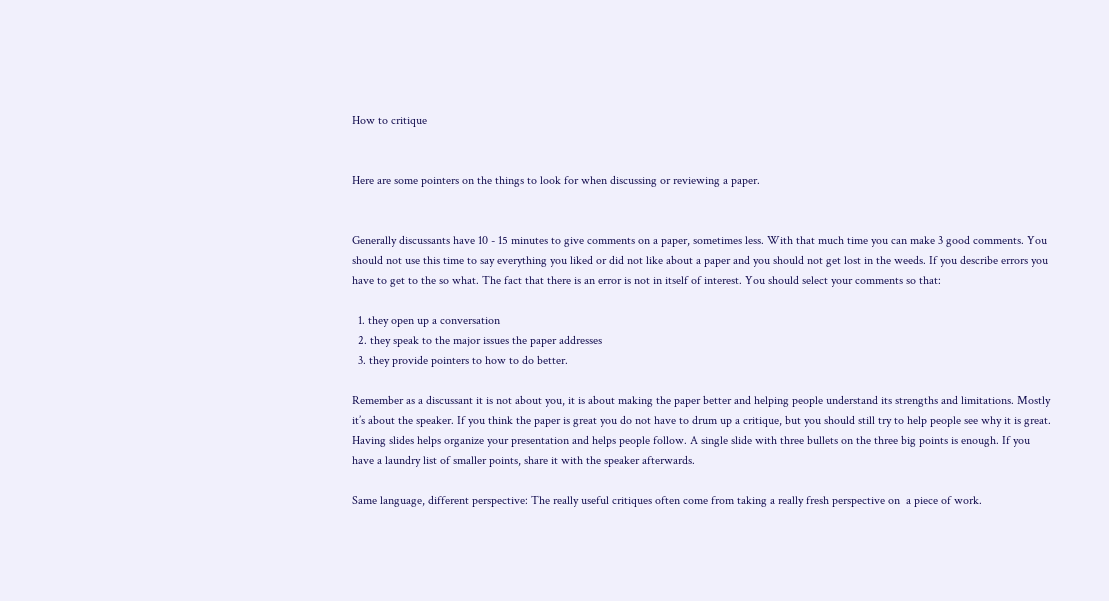How to critique


Here are some pointers on the things to look for when discussing or reviewing a paper.


Generally discussants have 10 - 15 minutes to give comments on a paper, sometimes less. With that much time you can make 3 good comments. You should not use this time to say everything you liked or did not like about a paper and you should not get lost in the weeds. If you describe errors you have to get to the so what. The fact that there is an error is not in itself of interest. You should select your comments so that:

  1. they open up a conversation
  2. they speak to the major issues the paper addresses
  3. they provide pointers to how to do better.

Remember as a discussant it is not about you, it is about making the paper better and helping people understand its strengths and limitations. Mostly it’s about the speaker. If you think the paper is great you do not have to drum up a critique, but you should still try to help people see why it is great. Having slides helps organize your presentation and helps people follow. A single slide with three bullets on the three big points is enough. If you have a laundry list of smaller points, share it with the speaker afterwards.

Same language, different perspective: The really useful critiques often come from taking a really fresh perspective on  a piece of work.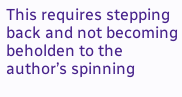This requires stepping back and not becoming beholden to the author’s spinning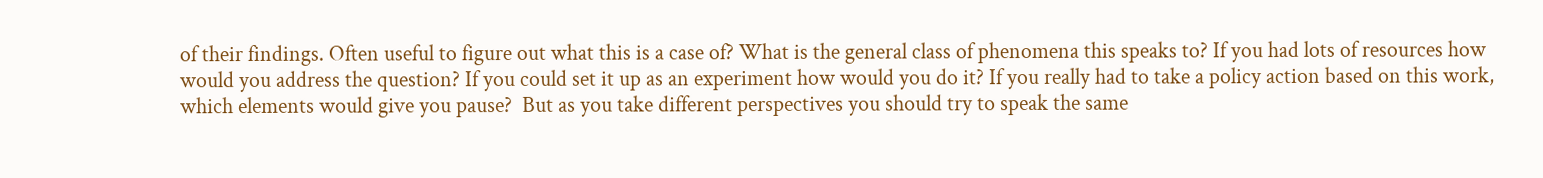of their findings. Often useful to figure out what this is a case of? What is the general class of phenomena this speaks to? If you had lots of resources how would you address the question? If you could set it up as an experiment how would you do it? If you really had to take a policy action based on this work, which elements would give you pause?  But as you take different perspectives you should try to speak the same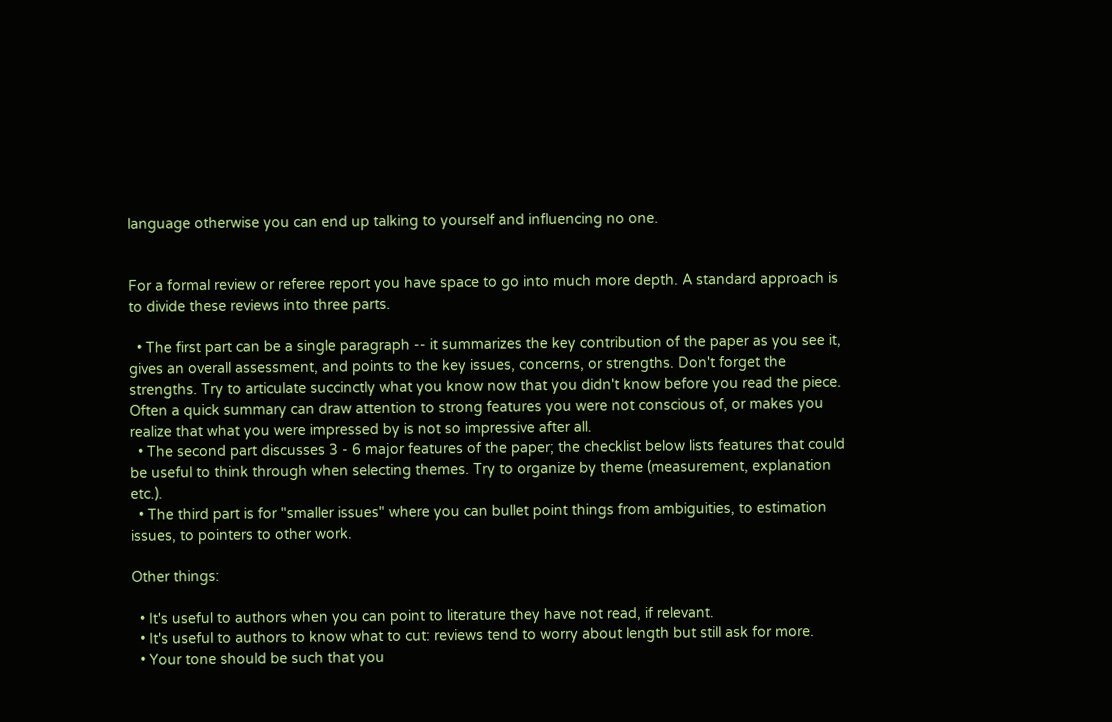language otherwise you can end up talking to yourself and influencing no one.


For a formal review or referee report you have space to go into much more depth. A standard approach is to divide these reviews into three parts.

  • The first part can be a single paragraph -- it summarizes the key contribution of the paper as you see it, gives an overall assessment, and points to the key issues, concerns, or strengths. Don't forget the strengths. Try to articulate succinctly what you know now that you didn't know before you read the piece. Often a quick summary can draw attention to strong features you were not conscious of, or makes you realize that what you were impressed by is not so impressive after all.
  • The second part discusses 3 - 6 major features of the paper; the checklist below lists features that could be useful to think through when selecting themes. Try to organize by theme (measurement, explanation etc.).
  • The third part is for "smaller issues" where you can bullet point things from ambiguities, to estimation issues, to pointers to other work.

Other things:

  • It's useful to authors when you can point to literature they have not read, if relevant.
  • It's useful to authors to know what to cut: reviews tend to worry about length but still ask for more.
  • Your tone should be such that you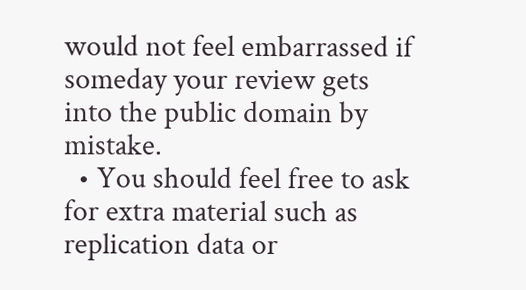would not feel embarrassed if someday your review gets into the public domain by mistake.
  • You should feel free to ask for extra material such as replication data or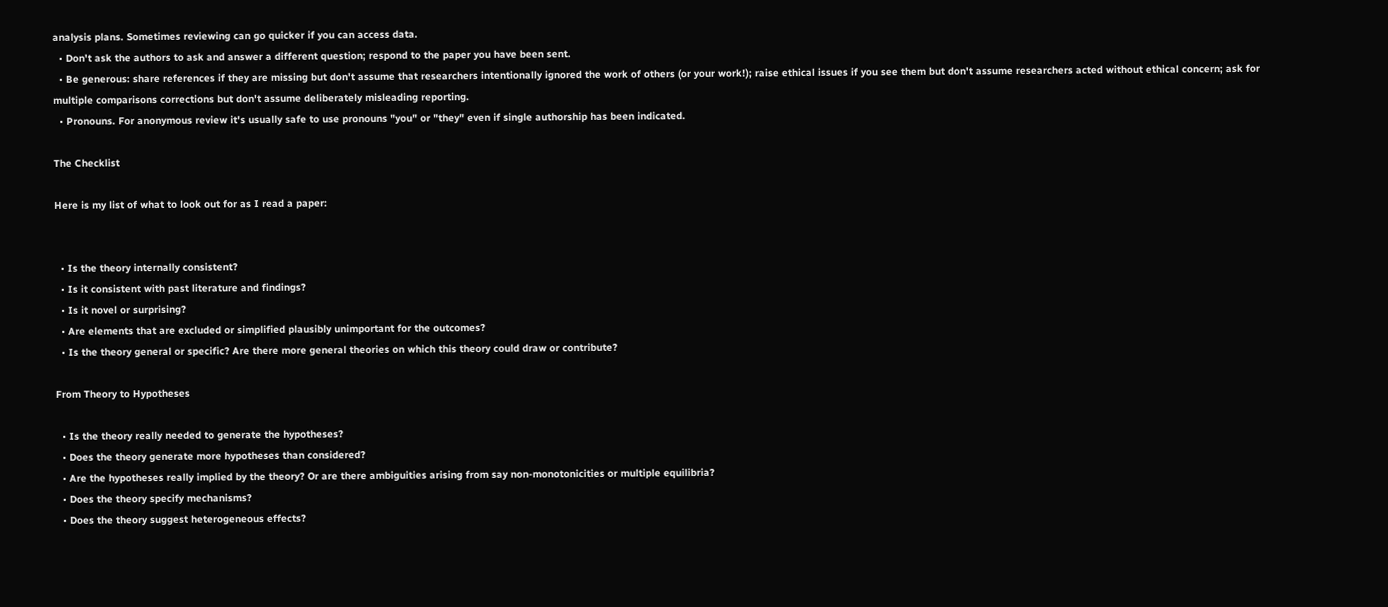analysis plans. Sometimes reviewing can go quicker if you can access data.
  • Don't ask the authors to ask and answer a different question; respond to the paper you have been sent.
  • Be generous: share references if they are missing but don't assume that researchers intentionally ignored the work of others (or your work!); raise ethical issues if you see them but don't assume researchers acted without ethical concern; ask for multiple comparisons corrections but don't assume deliberately misleading reporting.
  • Pronouns. For anonymous review it's usually safe to use pronouns "you" or "they" even if single authorship has been indicated.

The Checklist

Here is my list of what to look out for as I read a paper:


  • Is the theory internally consistent?
  • Is it consistent with past literature and findings?
  • Is it novel or surprising?
  • Are elements that are excluded or simplified plausibly unimportant for the outcomes?
  • Is the theory general or specific? Are there more general theories on which this theory could draw or contribute?

From Theory to Hypotheses

  • Is the theory really needed to generate the hypotheses?
  • Does the theory generate more hypotheses than considered?
  • Are the hypotheses really implied by the theory? Or are there ambiguities arising from say non-monotonicities or multiple equilibria?
  • Does the theory specify mechanisms?
  • Does the theory suggest heterogeneous effects?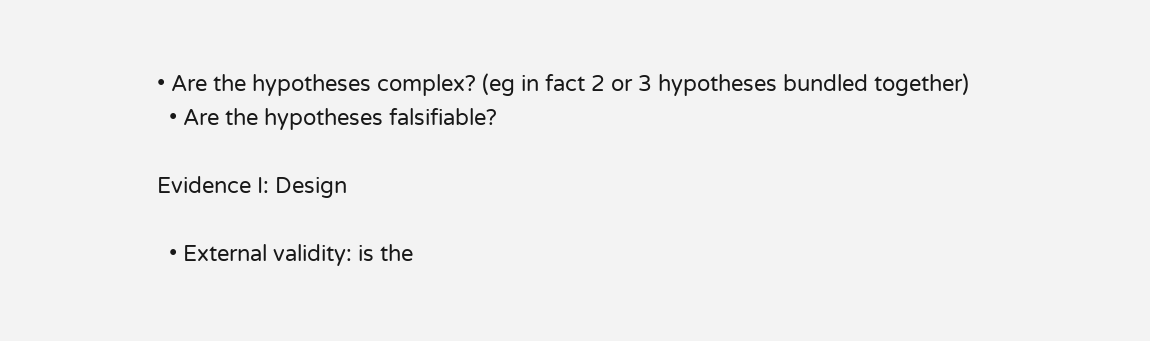• Are the hypotheses complex? (eg in fact 2 or 3 hypotheses bundled together)
  • Are the hypotheses falsifiable?

Evidence I: Design

  • External validity: is the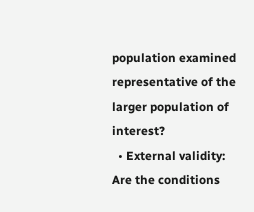population examined representative of the larger population of interest?
  • External validity: Are the conditions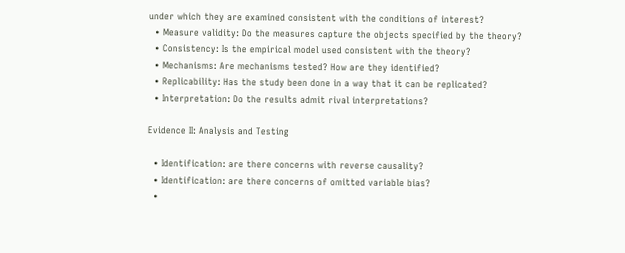under which they are examined consistent with the conditions of interest?
  • Measure validity: Do the measures capture the objects specified by the theory?
  • Consistency: Is the empirical model used consistent with the theory?
  • Mechanisms: Are mechanisms tested? How are they identified?
  • Replicability: Has the study been done in a way that it can be replicated?
  • Interpretation: Do the results admit rival interpretations?

Evidence II: Analysis and Testing

  • Identification: are there concerns with reverse causality?
  • Identification: are there concerns of omitted variable bias?
  •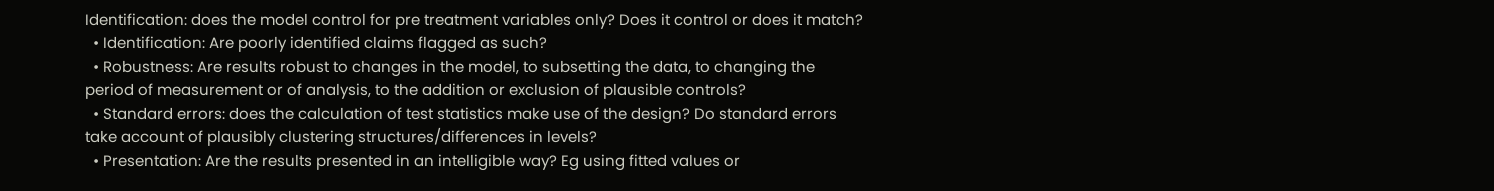Identification: does the model control for pre treatment variables only? Does it control or does it match?
  • Identification: Are poorly identified claims flagged as such?
  • Robustness: Are results robust to changes in the model, to subsetting the data, to changing the period of measurement or of analysis, to the addition or exclusion of plausible controls?
  • Standard errors: does the calculation of test statistics make use of the design? Do standard errors take account of plausibly clustering structures/differences in levels?
  • Presentation: Are the results presented in an intelligible way? Eg using fitted values or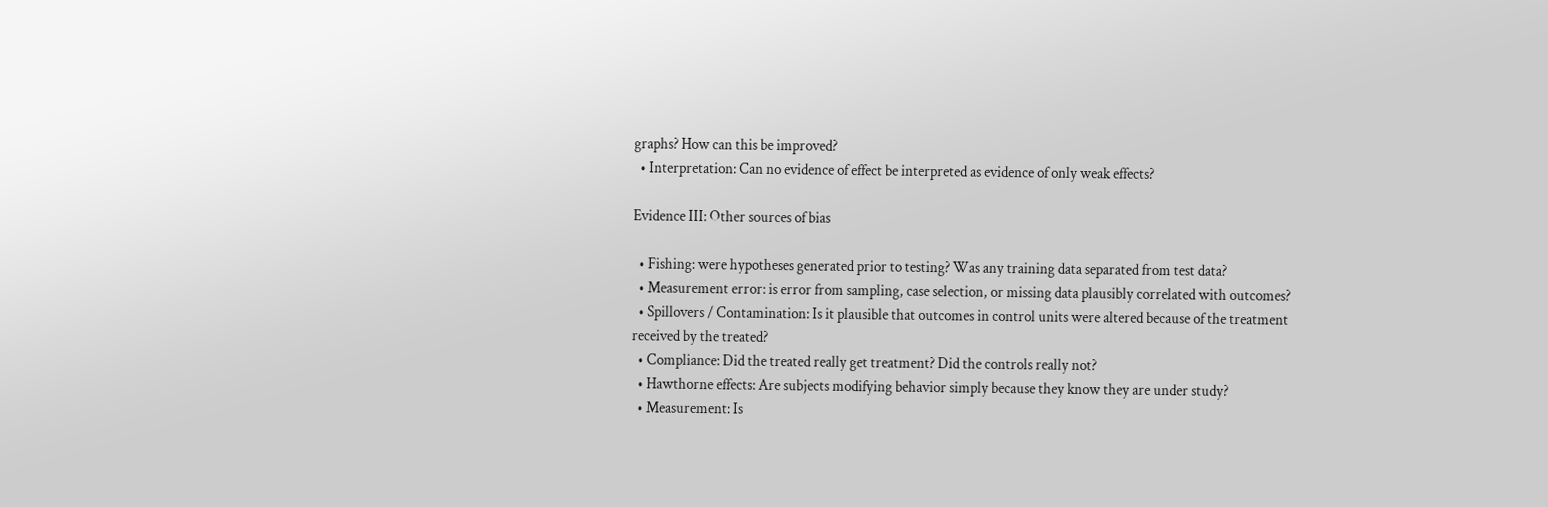graphs? How can this be improved?
  • Interpretation: Can no evidence of effect be interpreted as evidence of only weak effects?

Evidence III: Other sources of bias

  • Fishing: were hypotheses generated prior to testing? Was any training data separated from test data?
  • Measurement error: is error from sampling, case selection, or missing data plausibly correlated with outcomes?
  • Spillovers / Contamination: Is it plausible that outcomes in control units were altered because of the treatment received by the treated?
  • Compliance: Did the treated really get treatment? Did the controls really not?
  • Hawthorne effects: Are subjects modifying behavior simply because they know they are under study?
  • Measurement: Is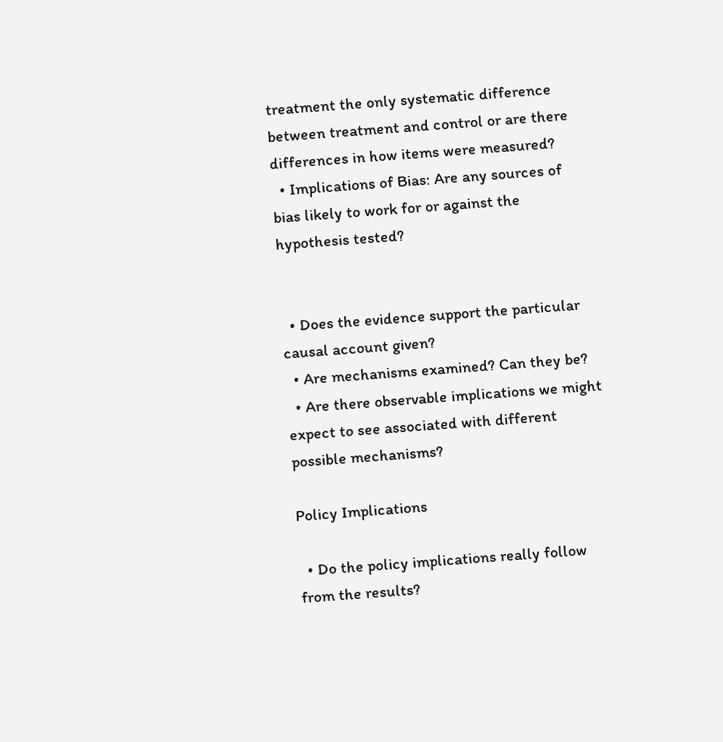treatment the only systematic difference between treatment and control or are there differences in how items were measured?
  • Implications of Bias: Are any sources of bias likely to work for or against the hypothesis tested?


  • Does the evidence support the particular causal account given?
  • Are mechanisms examined? Can they be?
  • Are there observable implications we might expect to see associated with different possible mechanisms?

Policy Implications

  • Do the policy implications really follow from the results?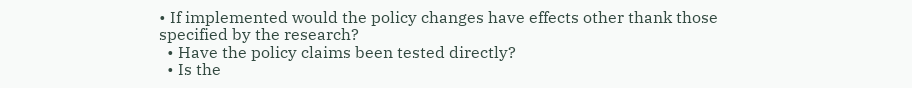• If implemented would the policy changes have effects other thank those specified by the research?
  • Have the policy claims been tested directly?
  • Is the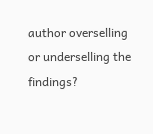author overselling or underselling the findings?